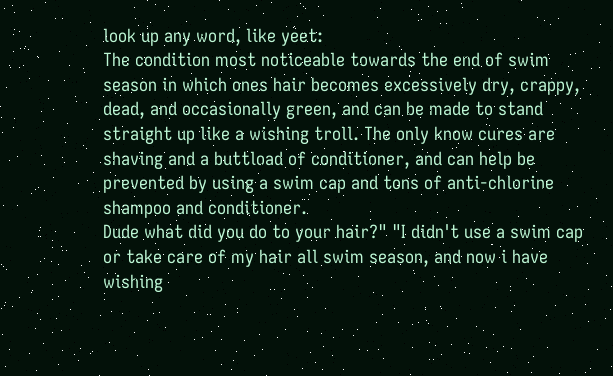look up any word, like yeet:
The condition most noticeable towards the end of swim season in which ones hair becomes excessively dry, crappy, dead, and occasionally green, and can be made to stand straight up like a wishing troll. The only know cures are shaving and a buttload of conditioner, and can help be prevented by using a swim cap and tons of anti-chlorine shampoo and conditioner.
Dude what did you do to your hair?" "I didn't use a swim cap or take care of my hair all swim season, and now i have wishing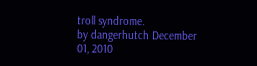troll syndrome.
by dangerhutch December 01, 2010